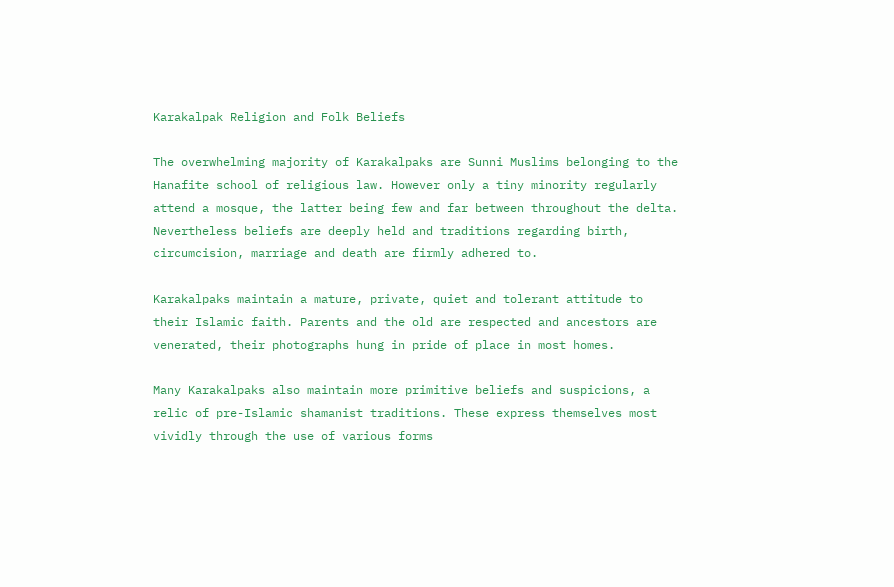Karakalpak Religion and Folk Beliefs

The overwhelming majority of Karakalpaks are Sunni Muslims belonging to the Hanafite school of religious law. However only a tiny minority regularly attend a mosque, the latter being few and far between throughout the delta. Nevertheless beliefs are deeply held and traditions regarding birth, circumcision, marriage and death are firmly adhered to.

Karakalpaks maintain a mature, private, quiet and tolerant attitude to their Islamic faith. Parents and the old are respected and ancestors are venerated, their photographs hung in pride of place in most homes.

Many Karakalpaks also maintain more primitive beliefs and suspicions, a relic of pre-Islamic shamanist traditions. These express themselves most vividly through the use of various forms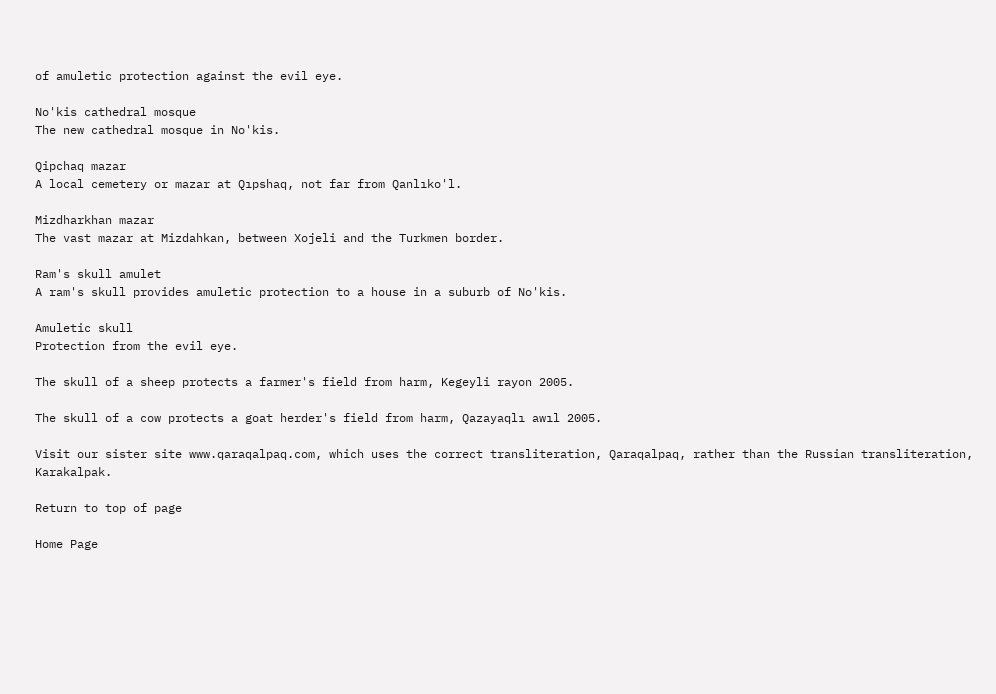of amuletic protection against the evil eye.

No'kis cathedral mosque
The new cathedral mosque in No'kis.

Qipchaq mazar
A local cemetery or mazar at Qıpshaq, not far from Qanlıko'l.

Mizdharkhan mazar
The vast mazar at Mizdahkan, between Xojeli and the Turkmen border.

Ram's skull amulet
A ram's skull provides amuletic protection to a house in a suburb of No'kis.

Amuletic skull
Protection from the evil eye.

The skull of a sheep protects a farmer's field from harm, Kegeyli rayon 2005.

The skull of a cow protects a goat herder's field from harm, Qazayaqlı awıl 2005.

Visit our sister site www.qaraqalpaq.com, which uses the correct transliteration, Qaraqalpaq, rather than the Russian transliteration, Karakalpak.

Return to top of page

Home Page